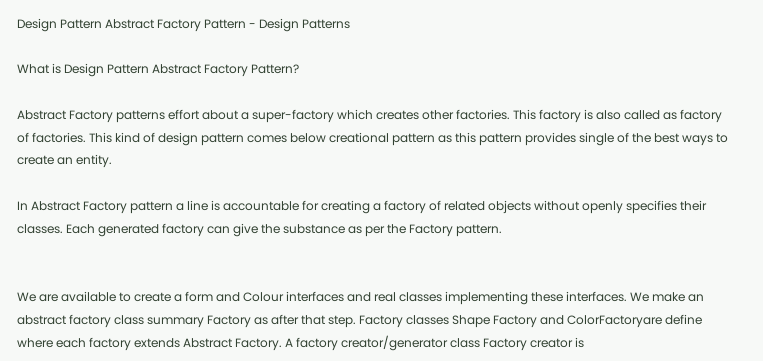Design Pattern Abstract Factory Pattern - Design Patterns

What is Design Pattern Abstract Factory Pattern?

Abstract Factory patterns effort about a super-factory which creates other factories. This factory is also called as factory of factories. This kind of design pattern comes below creational pattern as this pattern provides single of the best ways to create an entity.

In Abstract Factory pattern a line is accountable for creating a factory of related objects without openly specifies their classes. Each generated factory can give the substance as per the Factory pattern.


We are available to create a form and Colour interfaces and real classes implementing these interfaces. We make an abstract factory class summary Factory as after that step. Factory classes Shape Factory and ColorFactoryare define where each factory extends Abstract Factory. A factory creator/generator class Factory creator is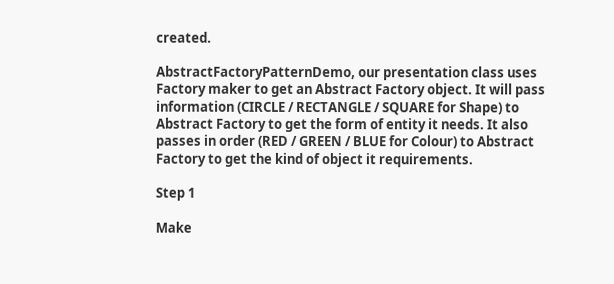created.

AbstractFactoryPatternDemo, our presentation class uses Factory maker to get an Abstract Factory object. It will pass information (CIRCLE / RECTANGLE / SQUARE for Shape) to Abstract Factory to get the form of entity it needs. It also passes in order (RED / GREEN / BLUE for Colour) to Abstract Factory to get the kind of object it requirements.

Step 1

Make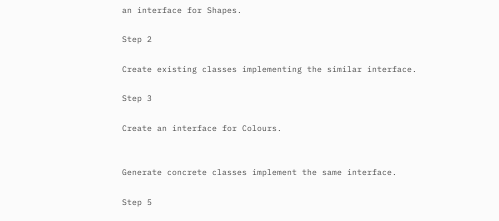an interface for Shapes.

Step 2

Create existing classes implementing the similar interface.

Step 3

Create an interface for Colours.


Generate concrete classes implement the same interface.

Step 5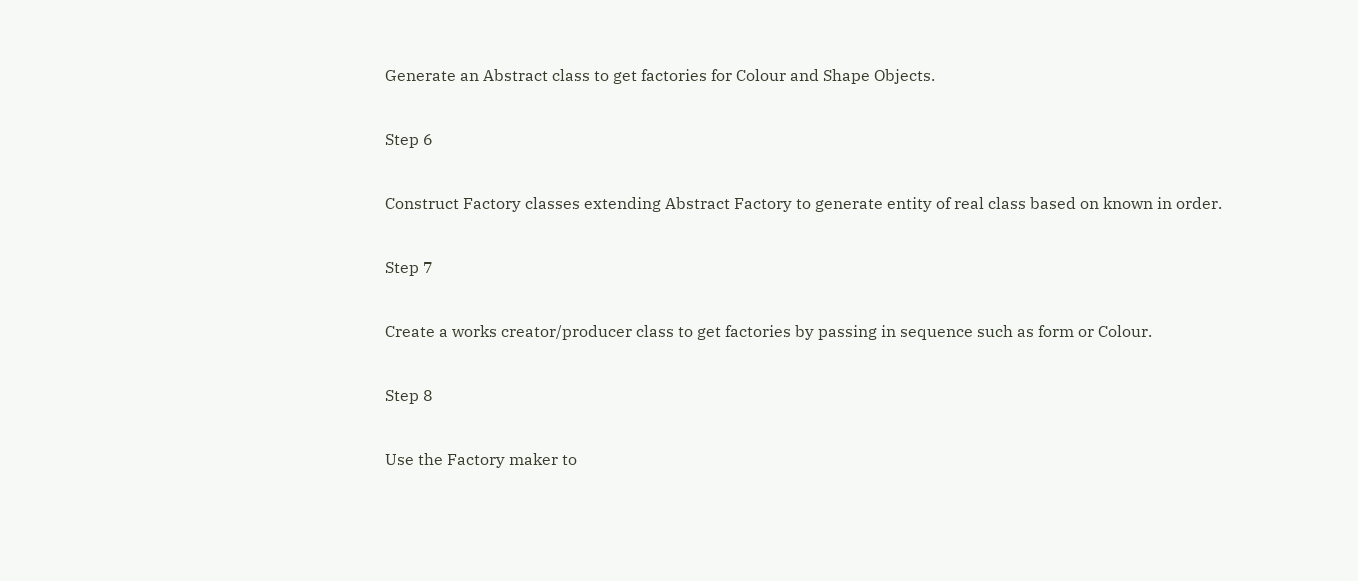Generate an Abstract class to get factories for Colour and Shape Objects.

Step 6

Construct Factory classes extending Abstract Factory to generate entity of real class based on known in order.

Step 7

Create a works creator/producer class to get factories by passing in sequence such as form or Colour.

Step 8

Use the Factory maker to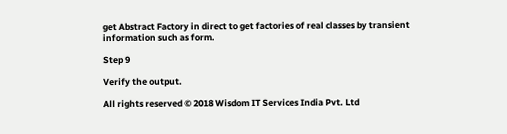get Abstract Factory in direct to get factories of real classes by transient information such as form.

Step 9

Verify the output.

All rights reserved © 2018 Wisdom IT Services India Pvt. Ltd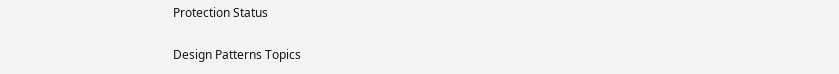Protection Status

Design Patterns Topics